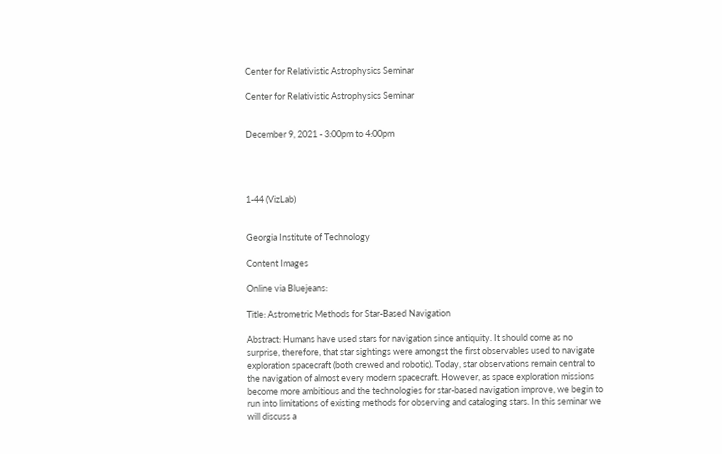Center for Relativistic Astrophysics Seminar

Center for Relativistic Astrophysics Seminar


December 9, 2021 - 3:00pm to 4:00pm




1-44 (VizLab)


Georgia Institute of Technology

Content Images

Online via Bluejeans:

Title: Astrometric Methods for Star-Based Navigation

Abstract: Humans have used stars for navigation since antiquity. It should come as no surprise, therefore, that star sightings were amongst the first observables used to navigate exploration spacecraft (both crewed and robotic). Today, star observations remain central to the navigation of almost every modern spacecraft. However, as space exploration missions become more ambitious and the technologies for star-based navigation improve, we begin to run into limitations of existing methods for observing and cataloging stars. In this seminar we will discuss a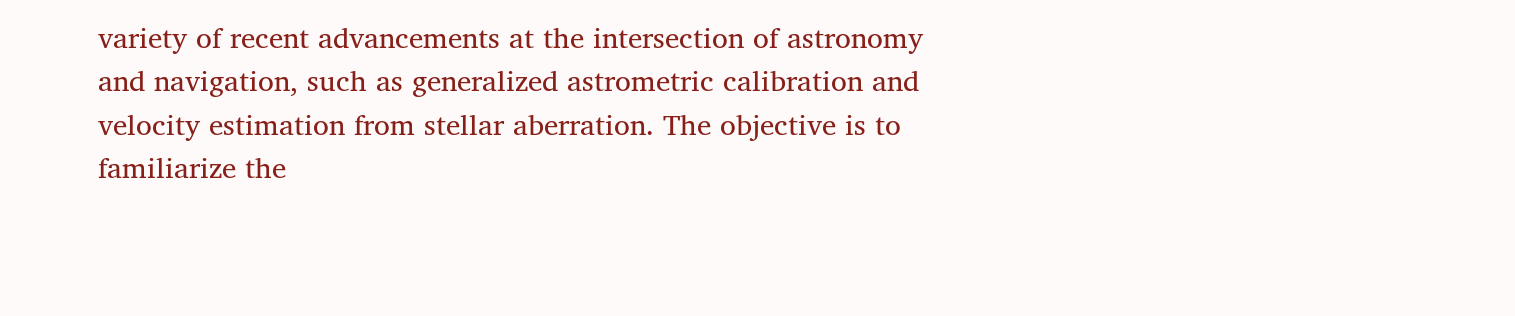variety of recent advancements at the intersection of astronomy and navigation, such as generalized astrometric calibration and velocity estimation from stellar aberration. The objective is to familiarize the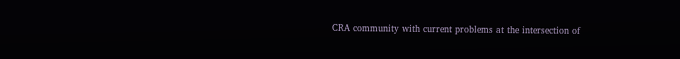CRA community with current problems at the intersection of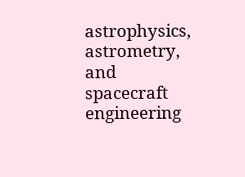astrophysics, astrometry, and spacecraft engineering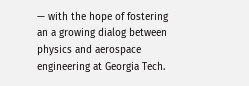— with the hope of fostering an a growing dialog between physics and aerospace engineering at Georgia Tech.